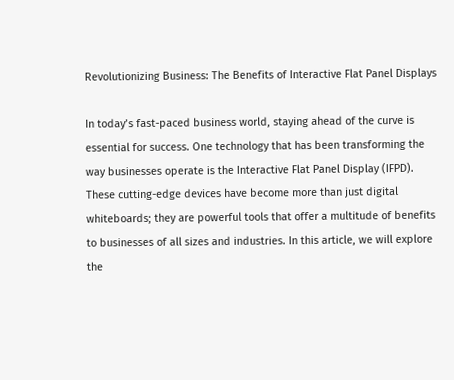Revolutionizing Business: The Benefits of Interactive Flat Panel Displays

In today’s fast-paced business world, staying ahead of the curve is essential for success. One technology that has been transforming the way businesses operate is the Interactive Flat Panel Display (IFPD). These cutting-edge devices have become more than just digital whiteboards; they are powerful tools that offer a multitude of benefits to businesses of all sizes and industries. In this article, we will explore the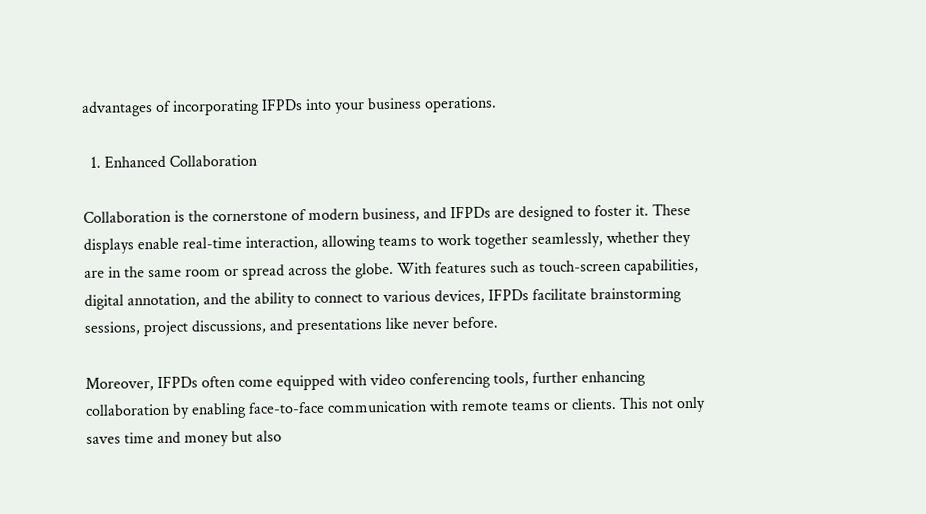advantages of incorporating IFPDs into your business operations.

  1. Enhanced Collaboration

Collaboration is the cornerstone of modern business, and IFPDs are designed to foster it. These displays enable real-time interaction, allowing teams to work together seamlessly, whether they are in the same room or spread across the globe. With features such as touch-screen capabilities, digital annotation, and the ability to connect to various devices, IFPDs facilitate brainstorming sessions, project discussions, and presentations like never before.

Moreover, IFPDs often come equipped with video conferencing tools, further enhancing collaboration by enabling face-to-face communication with remote teams or clients. This not only saves time and money but also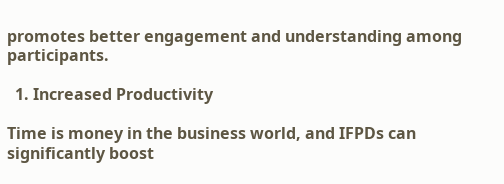promotes better engagement and understanding among participants.

  1. Increased Productivity

Time is money in the business world, and IFPDs can significantly boost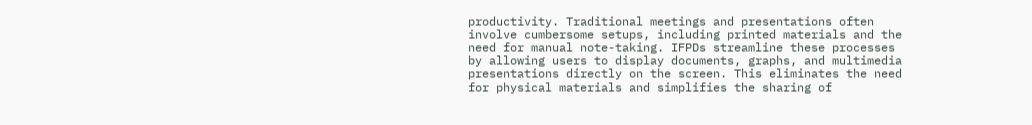productivity. Traditional meetings and presentations often involve cumbersome setups, including printed materials and the need for manual note-taking. IFPDs streamline these processes by allowing users to display documents, graphs, and multimedia presentations directly on the screen. This eliminates the need for physical materials and simplifies the sharing of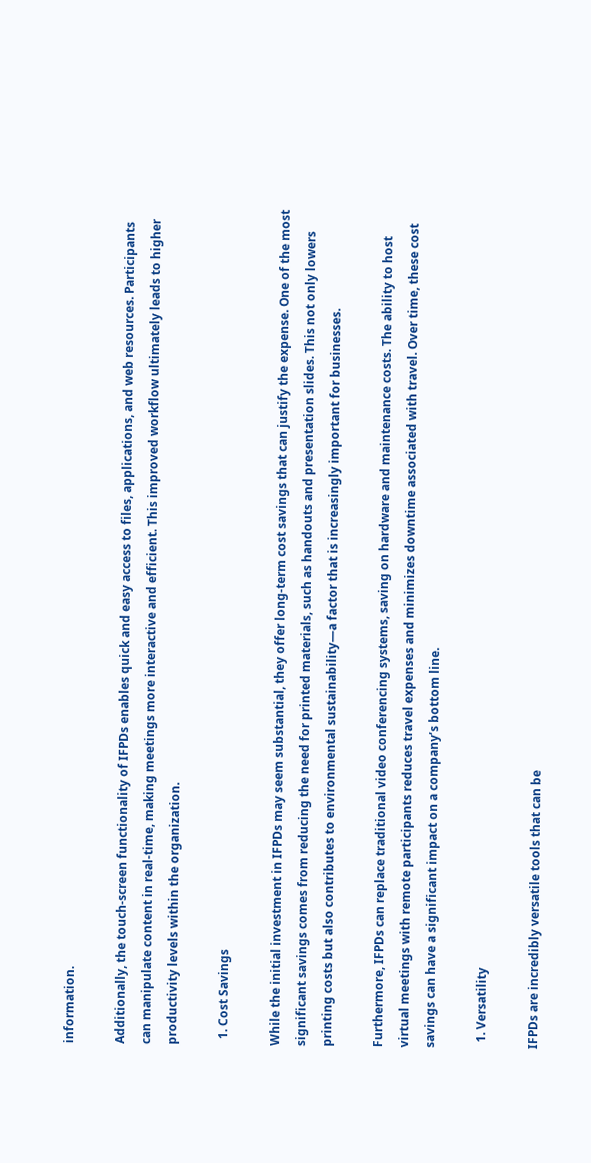information.

Additionally, the touch-screen functionality of IFPDs enables quick and easy access to files, applications, and web resources. Participants can manipulate content in real-time, making meetings more interactive and efficient. This improved workflow ultimately leads to higher productivity levels within the organization.

  1. Cost Savings

While the initial investment in IFPDs may seem substantial, they offer long-term cost savings that can justify the expense. One of the most significant savings comes from reducing the need for printed materials, such as handouts and presentation slides. This not only lowers printing costs but also contributes to environmental sustainability—a factor that is increasingly important for businesses.

Furthermore, IFPDs can replace traditional video conferencing systems, saving on hardware and maintenance costs. The ability to host virtual meetings with remote participants reduces travel expenses and minimizes downtime associated with travel. Over time, these cost savings can have a significant impact on a company’s bottom line.

  1. Versatility

IFPDs are incredibly versatile tools that can be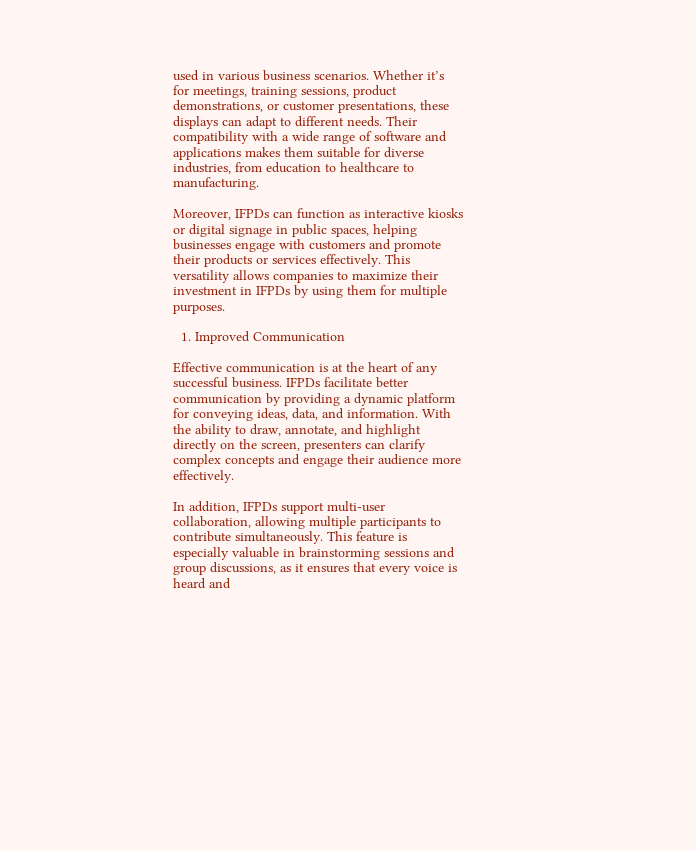used in various business scenarios. Whether it’s for meetings, training sessions, product demonstrations, or customer presentations, these displays can adapt to different needs. Their compatibility with a wide range of software and applications makes them suitable for diverse industries, from education to healthcare to manufacturing.

Moreover, IFPDs can function as interactive kiosks or digital signage in public spaces, helping businesses engage with customers and promote their products or services effectively. This versatility allows companies to maximize their investment in IFPDs by using them for multiple purposes.

  1. Improved Communication

Effective communication is at the heart of any successful business. IFPDs facilitate better communication by providing a dynamic platform for conveying ideas, data, and information. With the ability to draw, annotate, and highlight directly on the screen, presenters can clarify complex concepts and engage their audience more effectively.

In addition, IFPDs support multi-user collaboration, allowing multiple participants to contribute simultaneously. This feature is especially valuable in brainstorming sessions and group discussions, as it ensures that every voice is heard and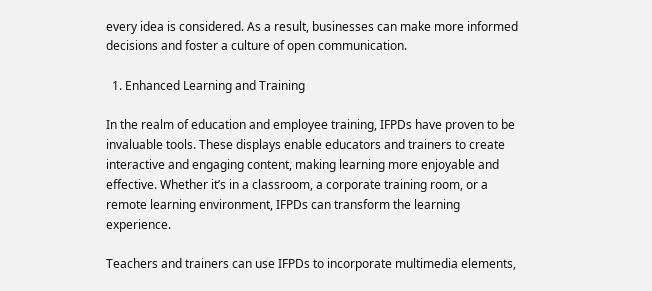every idea is considered. As a result, businesses can make more informed decisions and foster a culture of open communication.

  1. Enhanced Learning and Training

In the realm of education and employee training, IFPDs have proven to be invaluable tools. These displays enable educators and trainers to create interactive and engaging content, making learning more enjoyable and effective. Whether it’s in a classroom, a corporate training room, or a remote learning environment, IFPDs can transform the learning experience.

Teachers and trainers can use IFPDs to incorporate multimedia elements,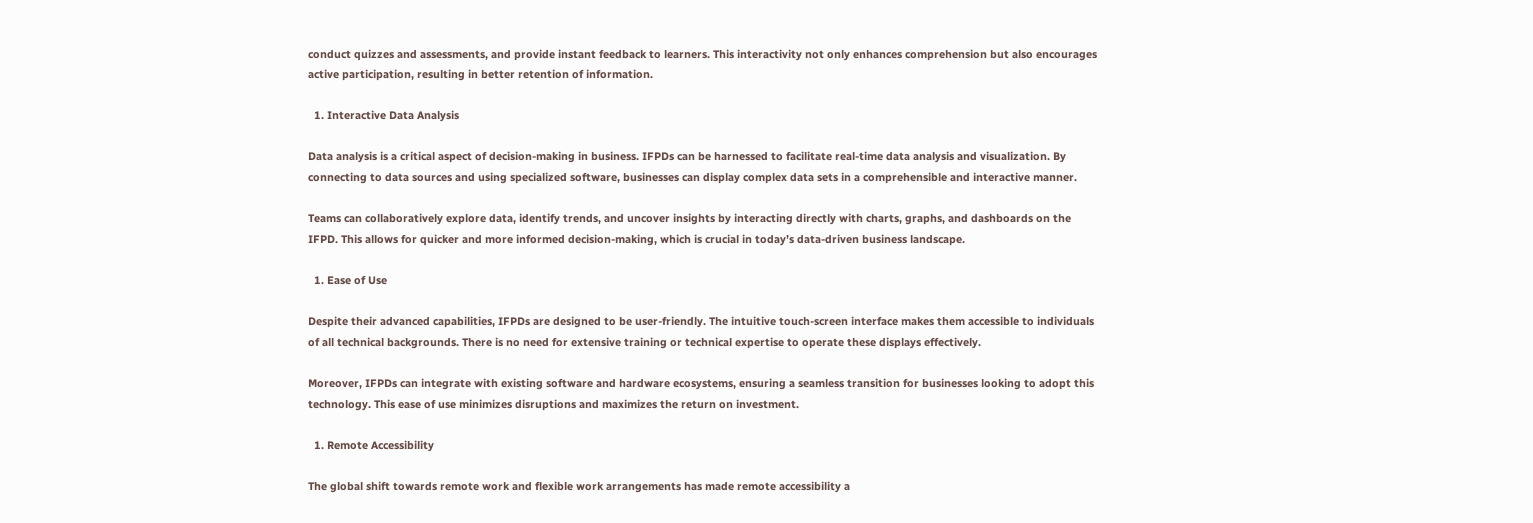conduct quizzes and assessments, and provide instant feedback to learners. This interactivity not only enhances comprehension but also encourages active participation, resulting in better retention of information.

  1. Interactive Data Analysis

Data analysis is a critical aspect of decision-making in business. IFPDs can be harnessed to facilitate real-time data analysis and visualization. By connecting to data sources and using specialized software, businesses can display complex data sets in a comprehensible and interactive manner.

Teams can collaboratively explore data, identify trends, and uncover insights by interacting directly with charts, graphs, and dashboards on the IFPD. This allows for quicker and more informed decision-making, which is crucial in today’s data-driven business landscape.

  1. Ease of Use

Despite their advanced capabilities, IFPDs are designed to be user-friendly. The intuitive touch-screen interface makes them accessible to individuals of all technical backgrounds. There is no need for extensive training or technical expertise to operate these displays effectively.

Moreover, IFPDs can integrate with existing software and hardware ecosystems, ensuring a seamless transition for businesses looking to adopt this technology. This ease of use minimizes disruptions and maximizes the return on investment.

  1. Remote Accessibility

The global shift towards remote work and flexible work arrangements has made remote accessibility a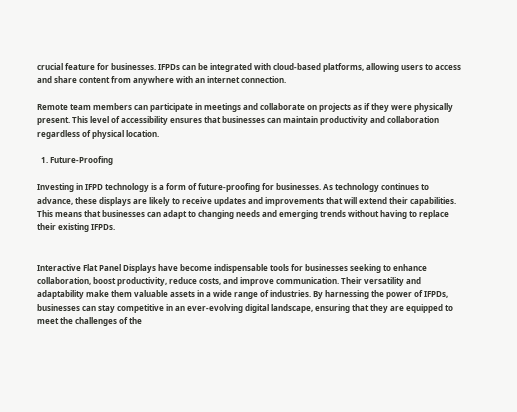crucial feature for businesses. IFPDs can be integrated with cloud-based platforms, allowing users to access and share content from anywhere with an internet connection.

Remote team members can participate in meetings and collaborate on projects as if they were physically present. This level of accessibility ensures that businesses can maintain productivity and collaboration regardless of physical location.

  1. Future-Proofing

Investing in IFPD technology is a form of future-proofing for businesses. As technology continues to advance, these displays are likely to receive updates and improvements that will extend their capabilities. This means that businesses can adapt to changing needs and emerging trends without having to replace their existing IFPDs.


Interactive Flat Panel Displays have become indispensable tools for businesses seeking to enhance collaboration, boost productivity, reduce costs, and improve communication. Their versatility and adaptability make them valuable assets in a wide range of industries. By harnessing the power of IFPDs, businesses can stay competitive in an ever-evolving digital landscape, ensuring that they are equipped to meet the challenges of the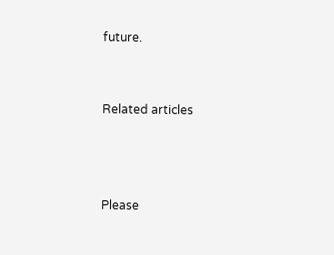future.


Related articles



Please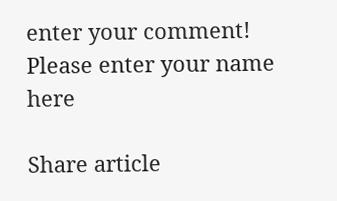enter your comment!
Please enter your name here

Share article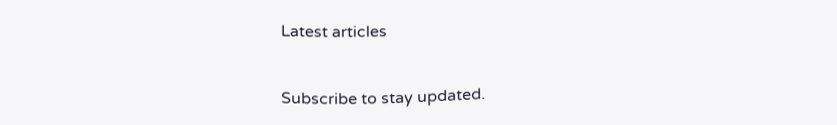Latest articles


Subscribe to stay updated.